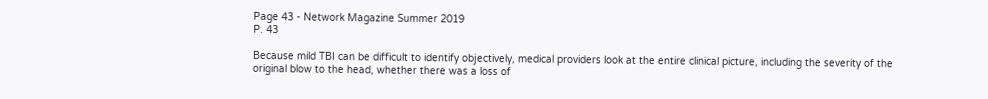Page 43 - Network Magazine Summer 2019
P. 43

Because mild TBI can be difficult to identify objectively, medical providers look at the entire clinical picture, including the severity of the original blow to the head, whether there was a loss of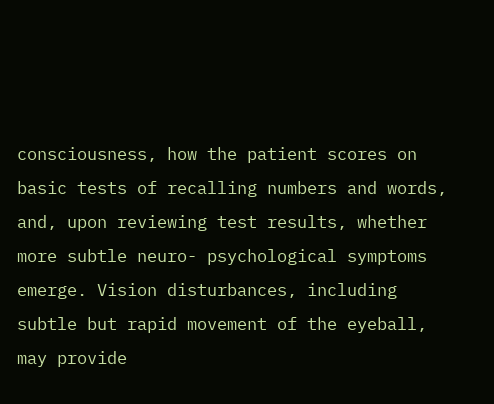consciousness, how the patient scores on basic tests of recalling numbers and words, and, upon reviewing test results, whether more subtle neuro- psychological symptoms emerge. Vision disturbances, including subtle but rapid movement of the eyeball, may provide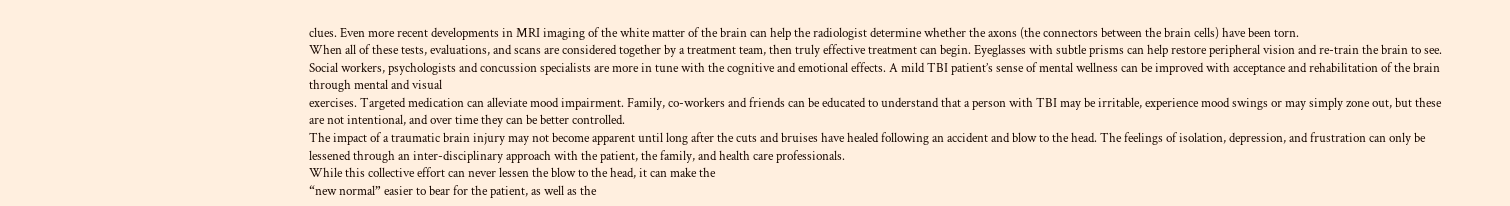clues. Even more recent developments in MRI imaging of the white matter of the brain can help the radiologist determine whether the axons (the connectors between the brain cells) have been torn.
When all of these tests, evaluations, and scans are considered together by a treatment team, then truly effective treatment can begin. Eyeglasses with subtle prisms can help restore peripheral vision and re-train the brain to see. Social workers, psychologists and concussion specialists are more in tune with the cognitive and emotional effects. A mild TBI patient’s sense of mental wellness can be improved with acceptance and rehabilitation of the brain through mental and visual
exercises. Targeted medication can alleviate mood impairment. Family, co-workers and friends can be educated to understand that a person with TBI may be irritable, experience mood swings or may simply zone out, but these are not intentional, and over time they can be better controlled.
The impact of a traumatic brain injury may not become apparent until long after the cuts and bruises have healed following an accident and blow to the head. The feelings of isolation, depression, and frustration can only be lessened through an inter-disciplinary approach with the patient, the family, and health care professionals.
While this collective effort can never lessen the blow to the head, it can make the
“new normal” easier to bear for the patient, as well as the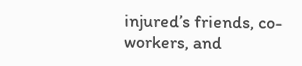injured’s friends, co-workers, and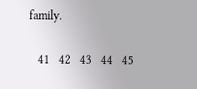family.

   41   42   43   44   45